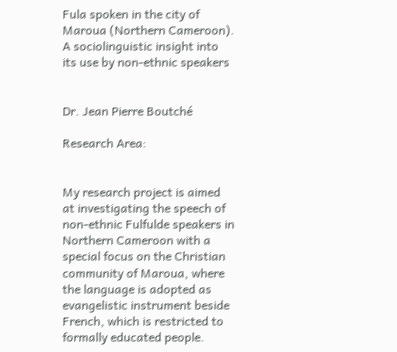Fula spoken in the city of Maroua (Northern Cameroon). A sociolinguistic insight into its use by non-ethnic speakers


Dr. Jean Pierre Boutché

Research Area:


My research project is aimed at investigating the speech of non-ethnic Fulfulde speakers in Northern Cameroon with a special focus on the Christian community of Maroua, where the language is adopted as evangelistic instrument beside French, which is restricted to formally educated people.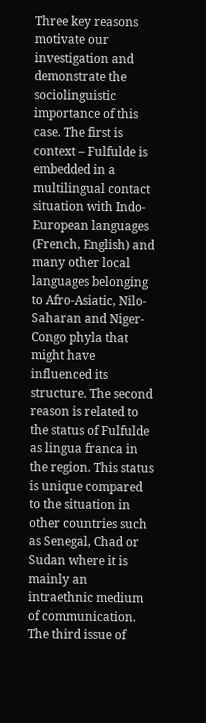Three key reasons motivate our investigation and demonstrate the sociolinguistic importance of this case. The first is context – Fulfulde is embedded in a multilingual contact situation with Indo-European languages (French, English) and many other local languages belonging to Afro-Asiatic, Nilo-Saharan and Niger-Congo phyla that might have influenced its structure. The second reason is related to the status of Fulfulde as lingua franca in the region. This status is unique compared to the situation in other countries such as Senegal, Chad or Sudan where it is mainly an intraethnic medium of communication. The third issue of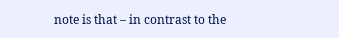note is that – in contrast to the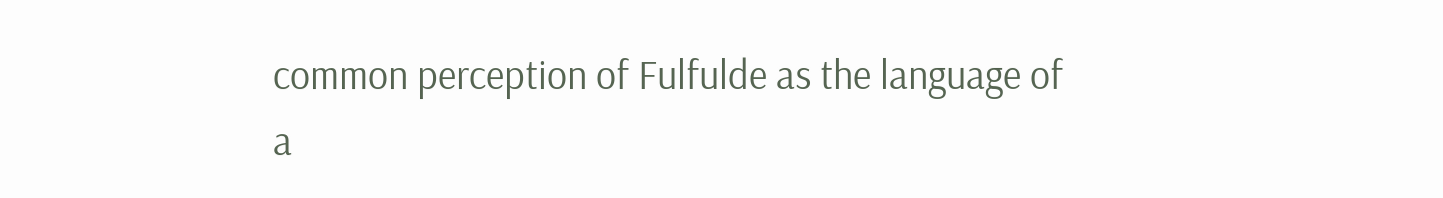common perception of Fulfulde as the language of a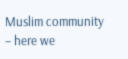Muslim community – here we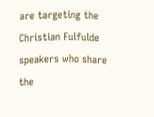are targeting the Christian Fulfulde speakers who share the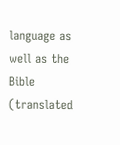language as well as the Bible (translated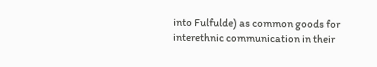into Fulfulde) as common goods for interethnic communication in their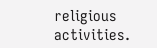religious activities.